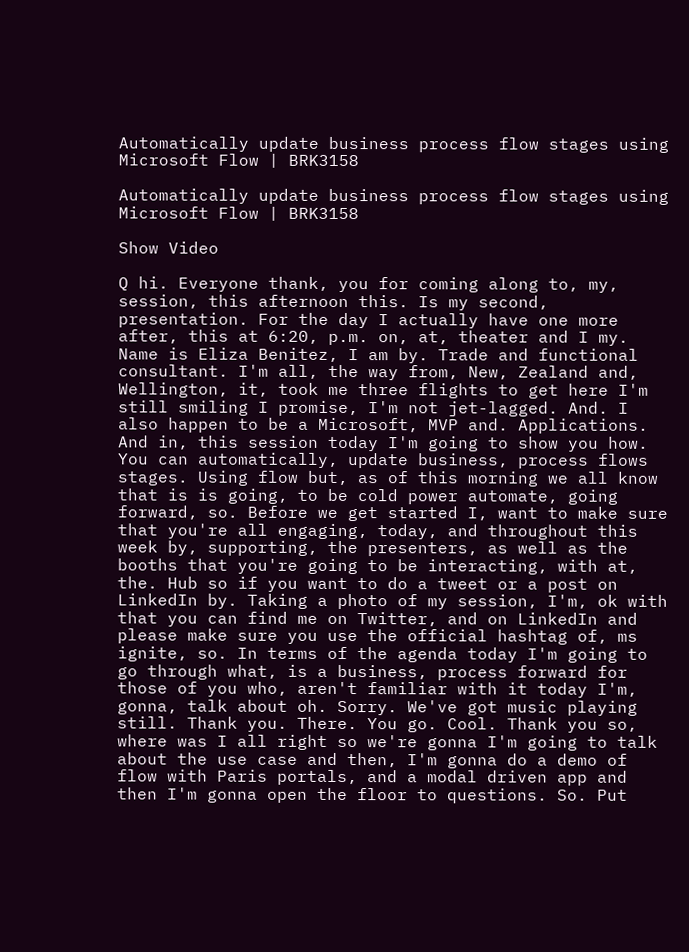Automatically update business process flow stages using Microsoft Flow | BRK3158

Automatically update business process flow stages using Microsoft Flow | BRK3158

Show Video

Q hi. Everyone thank, you for coming along to, my, session, this afternoon this. Is my second, presentation. For the day I actually have one more after, this at 6:20, p.m. on, at, theater and I my. Name is Eliza Benitez, I am by. Trade and functional consultant. I'm all, the way from, New, Zealand and, Wellington, it, took me three flights to get here I'm still smiling I promise, I'm not jet-lagged. And. I also happen to be a Microsoft, MVP and. Applications. And in, this session today I'm going to show you how. You can automatically, update business, process flows stages. Using flow but, as of this morning we all know that is is going, to be cold power automate, going forward, so. Before we get started I, want to make sure that you're all engaging, today, and throughout this week by, supporting, the presenters, as well as the booths that you're going to be interacting, with at, the. Hub so if you want to do a tweet or a post on LinkedIn by. Taking a photo of my session, I'm, ok with that you can find me on Twitter, and on LinkedIn and please make sure you use the official hashtag of, ms ignite, so. In terms of the agenda today I'm going to go through what, is a business, process forward for those of you who, aren't familiar with it today I'm, gonna, talk about oh. Sorry. We've got music playing still. Thank you. There. You go. Cool. Thank you so, where was I all right so we're gonna I'm going to talk about the use case and then, I'm gonna do a demo of flow with Paris portals, and a modal driven app and then I'm gonna open the floor to questions. So. Put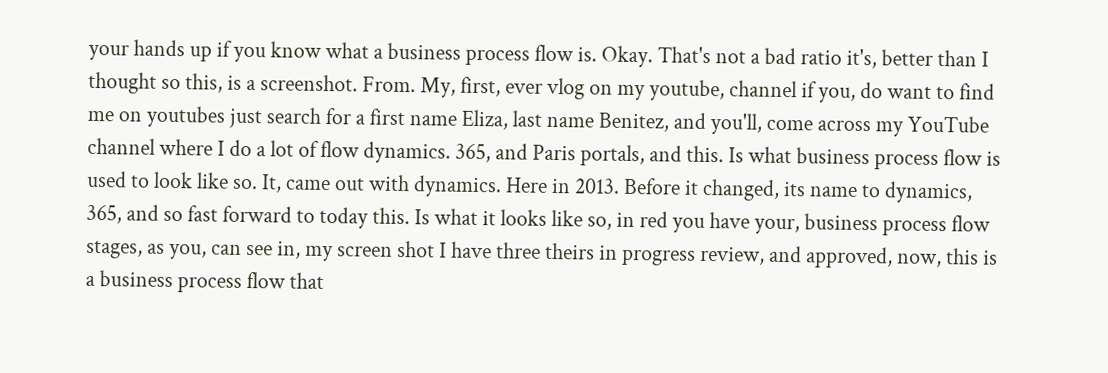your hands up if you know what a business process flow is. Okay. That's not a bad ratio it's, better than I thought so this, is a screenshot. From. My, first, ever vlog on my youtube, channel if you, do want to find me on youtubes just search for a first name Eliza, last name Benitez, and you'll, come across my YouTube channel where I do a lot of flow dynamics. 365, and Paris portals, and this. Is what business process flow is used to look like so. It, came out with dynamics. Here in 2013. Before it changed, its name to dynamics, 365, and so fast forward to today this. Is what it looks like so, in red you have your, business process flow stages, as you, can see in, my screen shot I have three theirs in progress review, and approved, now, this is a business process flow that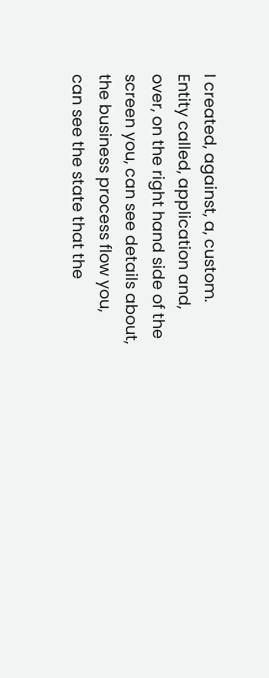I created, against, a, custom. Entity called, application and, over, on the right hand side of the screen you, can see details about, the business process flow you, can see the state that the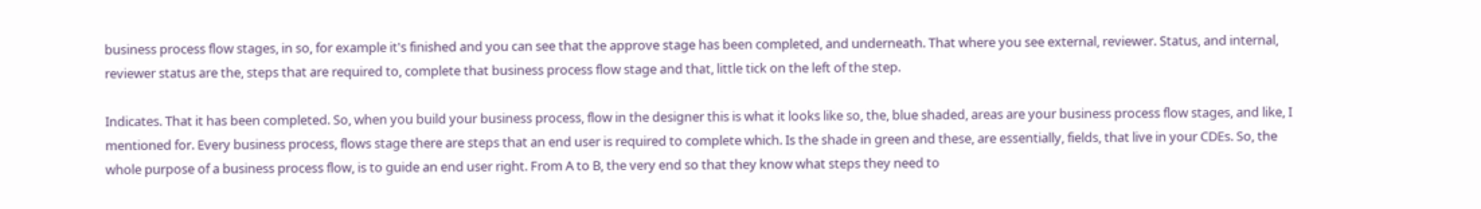business process flow stages, in so, for example it's finished and you can see that the approve stage has been completed, and underneath. That where you see external, reviewer. Status, and internal, reviewer status are the, steps that are required to, complete that business process flow stage and that, little tick on the left of the step.

Indicates. That it has been completed. So, when you build your business process, flow in the designer this is what it looks like so, the, blue shaded, areas are your business process flow stages, and like, I mentioned for. Every business process, flows stage there are steps that an end user is required to complete which. Is the shade in green and these, are essentially, fields, that live in your CDEs. So, the whole purpose of a business process flow, is to guide an end user right. From A to B, the very end so that they know what steps they need to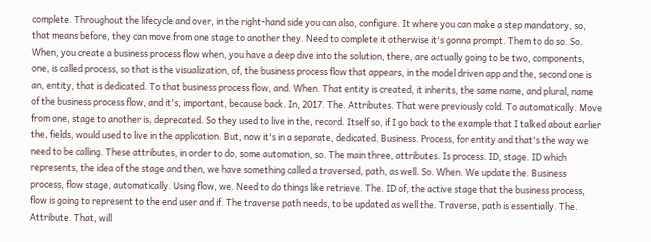complete. Throughout the lifecycle and over, in the right-hand side you can also, configure. It where you can make a step mandatory, so, that means before, they can move from one stage to another they. Need to complete it otherwise it's gonna prompt. Them to do so. So. When, you create a business process flow when, you have a deep dive into the solution, there, are actually going to be two, components, one, is called process, so that is the visualization, of, the business process flow that appears, in the model driven app and the, second one is an, entity, that is dedicated. To that business process flow, and. When. That entity is created, it inherits, the same name, and plural, name of the business process flow, and it's, important, because back. In, 2017. The. Attributes. That were previously cold. To automatically. Move from one, stage to another is, deprecated. So they used to live in the, record. Itself so, if I go back to the example that I talked about earlier the, fields, would used to live in the application. But, now it's in a separate, dedicated. Business. Process, for entity and that's the way we need to be calling. These attributes, in order to do, some automation, so. The main three, attributes. Is process. ID, stage. ID which represents, the idea of the stage and then, we have something called a traversed, path, as well. So. When. We update the. Business process, flow stage, automatically. Using flow, we. Need to do things like retrieve. The. ID of, the active stage that the business process, flow is going to represent to the end user and if. The traverse path needs, to be updated as well the. Traverse, path is essentially. The. Attribute. That, will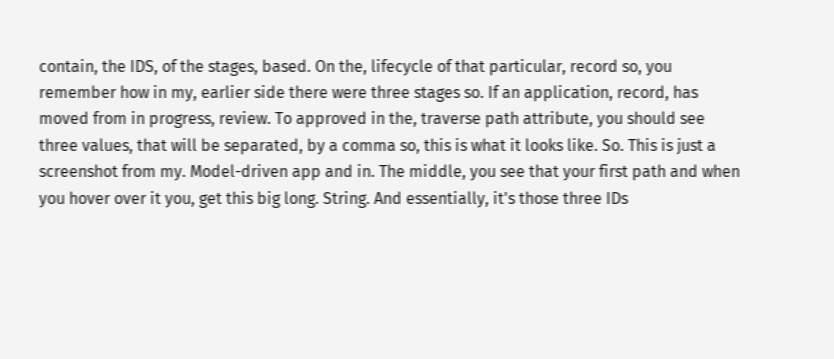contain, the IDS, of the stages, based. On the, lifecycle of that particular, record so, you remember how in my, earlier side there were three stages so. If an application, record, has moved from in progress, review. To approved in the, traverse path attribute, you should see three values, that will be separated, by a comma so, this is what it looks like. So. This is just a screenshot from my. Model-driven app and in. The middle, you see that your first path and when you hover over it you, get this big long. String. And essentially, it's those three IDs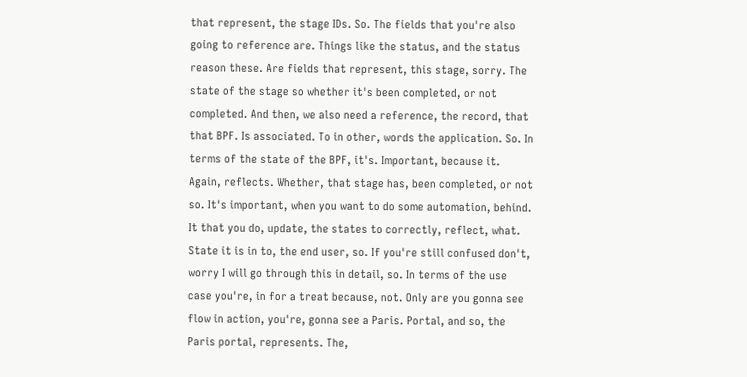that represent, the stage IDs. So. The fields that you're also going to reference are. Things like the status, and the status reason these. Are fields that represent, this stage, sorry. The state of the stage so whether it's been completed, or not completed. And then, we also need a reference, the record, that that BPF. Is associated. To in other, words the application. So. In terms of the state of the BPF, it's. Important, because it. Again, reflects. Whether, that stage has, been completed, or not so. It's important, when you want to do some automation, behind. It that you do, update, the states to correctly, reflect, what. State it is in to, the end user, so. If you're still confused don't, worry I will go through this in detail, so. In terms of the use case you're, in for a treat because, not. Only are you gonna see flow in action, you're, gonna see a Paris. Portal, and so, the Paris portal, represents. The,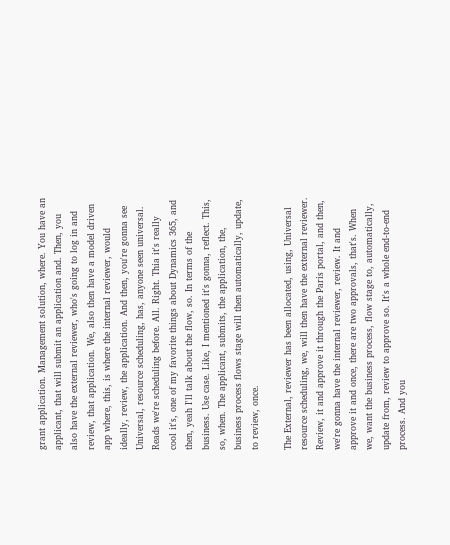grant application. Management solution, where. You have an applicant, that will submit an application and. Then, you also have the external reviewer, who's going to log in and review, that application. We, also then have a model driven app where, this, is where the internal reviewer, would ideally, review, the application. And then, you're gonna see Universal, resource scheduling, has, anyone seen universal. Reads we're scheduling before. All. Right. Thia it's really cool it's, one of my favorite things about Dynamics 365, and then, yeah I'll talk about the flow, so. In terms of the business. Use case. Like, I mentioned it's gonna, reflect. This, so, when. The applicant, submits, the application, the, business process flows stage will then automatically, update, to review, once.

The External, reviewer has been allocated, using, Universal resource scheduling, we, will then have the external reviewer. Review, it and approve it through the Paris portal, and then, we're gonna have the internal reviewer, review. It and approve it and once, there are two approvals, that's. When we, want the business process, flow stage to, automatically, update from, review to approve so. It's a whole end-to-end process. And you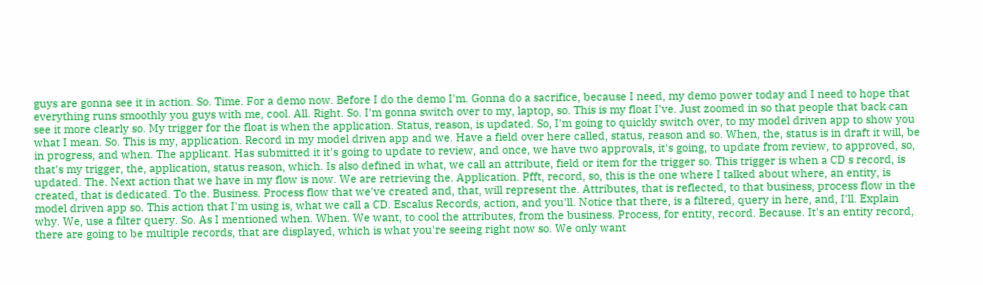guys are gonna see it in action. So. Time. For a demo now. Before I do the demo I'm. Gonna do a sacrifice, because I need, my demo power today and I need to hope that everything runs smoothly you guys with me, cool. All. Right. So. I'm gonna switch over to my, laptop, so. This is my float I've. Just zoomed in so that people that back can see it more clearly so. My trigger for the float is when the application. Status, reason, is updated. So, I'm going to quickly switch over, to my model driven app to show you what I mean. So. This is my, application. Record in my model driven app and we. Have a field over here called, status, reason and so. When, the, status is in draft it will, be in progress, and when. The applicant. Has submitted it it's going to update to review, and once, we have two approvals, it's going, to update from review, to approved, so, that's my trigger, the, application, status reason, which. Is also defined in what, we call an attribute, field or item for the trigger so. This trigger is when a CD s record, is updated. The. Next action that we have in my flow is now. We are retrieving the. Application. Pfft, record, so, this is the one where I talked about where, an entity, is created, that is dedicated. To the. Business. Process flow that we've created and, that, will represent the. Attributes, that is reflected, to that business, process flow in the model driven app so. This action that I'm using is, what we call a CD. Escalus Records, action, and you'll. Notice that there, is a filtered, query in here, and, I'll. Explain why. We, use a filter query. So. As I mentioned when. When. We want, to cool the attributes, from the business. Process, for entity, record. Because. It's an entity record, there are going to be multiple records, that are displayed, which is what you're seeing right now so. We only want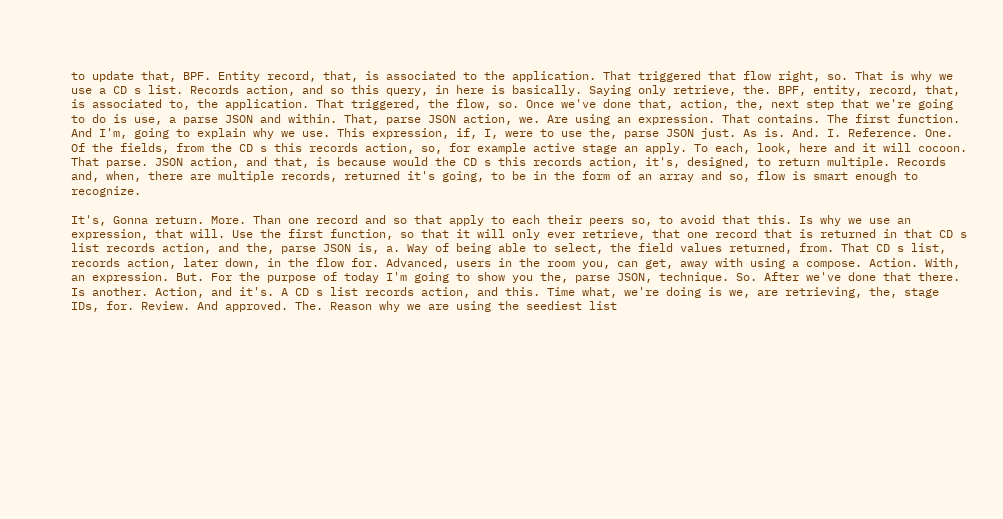to update that, BPF. Entity record, that, is associated to the application. That triggered that flow right, so. That is why we use a CD s list. Records action, and so this query, in here is basically. Saying only retrieve, the. BPF, entity, record, that, is associated to, the application. That triggered, the flow, so. Once we've done that, action, the, next step that we're going to do is use, a parse JSON and within. That, parse JSON action, we. Are using an expression. That contains. The first function. And I'm, going to explain why we use. This expression, if, I, were to use the, parse JSON just. As is. And. I. Reference. One. Of the fields, from the CD s this records action, so, for example active stage an apply. To each, look, here and it will cocoon. That parse. JSON action, and that, is because would the CD s this records action, it's, designed, to return multiple. Records and, when, there are multiple records, returned it's going, to be in the form of an array and so, flow is smart enough to recognize.

It's, Gonna return. More. Than one record and so that apply to each their peers so, to avoid that this. Is why we use an expression, that will. Use the first function, so that it will only ever retrieve, that one record that is returned in that CD s list records action, and the, parse JSON is, a. Way of being able to select, the field values returned, from. That CD s list, records action, later down, in the flow for. Advanced, users in the room you, can get, away with using a compose. Action. With, an expression. But. For the purpose of today I'm going to show you the, parse JSON, technique. So. After we've done that there. Is another. Action, and it's. A CD s list records action, and this. Time what, we're doing is we, are retrieving, the, stage IDs, for. Review. And approved. The. Reason why we are using the seediest list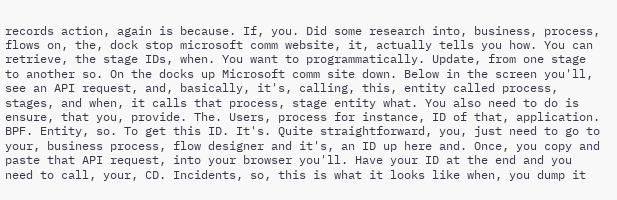records action, again is because. If, you. Did some research into, business, process, flows on, the, dock stop microsoft comm website, it, actually tells you how. You can retrieve, the stage IDs, when. You want to programmatically. Update, from one stage to another so. On the docks up Microsoft comm site down. Below in the screen you'll, see an API request, and, basically, it's, calling, this, entity called process, stages, and when, it calls that process, stage entity what. You also need to do is ensure, that you, provide. The. Users, process for instance, ID of that, application. BPF. Entity, so. To get this ID. It's. Quite straightforward, you, just need to go to your, business process, flow designer and it's, an ID up here and. Once, you copy and paste that API request, into your browser you'll. Have your ID at the end and you need to call, your, CD. Incidents, so, this is what it looks like when, you dump it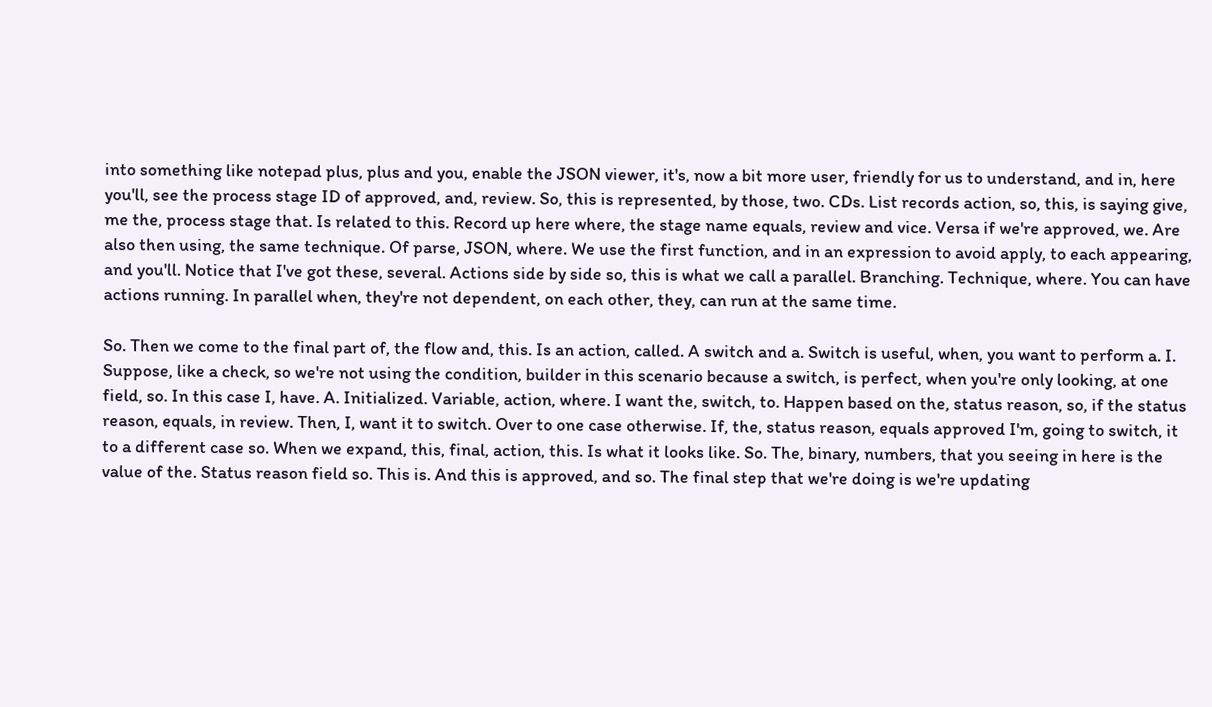into something like notepad plus, plus and you, enable the JSON viewer, it's, now a bit more user, friendly for us to understand, and in, here you'll, see the process stage ID of approved, and, review. So, this is represented, by those, two. CDs. List records action, so, this, is saying give, me the, process stage that. Is related to this. Record up here where, the stage name equals, review and vice. Versa if we're approved, we. Are also then using, the same technique. Of parse, JSON, where. We use the first function, and in an expression to avoid apply, to each appearing, and you'll. Notice that I've got these, several. Actions side by side so, this is what we call a parallel. Branching. Technique, where. You can have actions running. In parallel when, they're not dependent, on each other, they, can run at the same time.

So. Then we come to the final part of, the flow and, this. Is an action, called. A switch and a. Switch is useful, when, you want to perform a. I. Suppose, like a check, so we're not using the condition, builder in this scenario because a switch, is perfect, when you're only looking, at one field, so. In this case I, have. A. Initialized. Variable, action, where. I want the, switch, to. Happen based on the, status reason, so, if the status reason, equals, in review. Then, I, want it to switch. Over to one case otherwise. If, the, status reason, equals approved I'm, going to switch, it to a different case so. When we expand, this, final, action, this. Is what it looks like. So. The, binary, numbers, that you seeing in here is the value of the. Status reason field so. This is. And this is approved, and so. The final step that we're doing is we're updating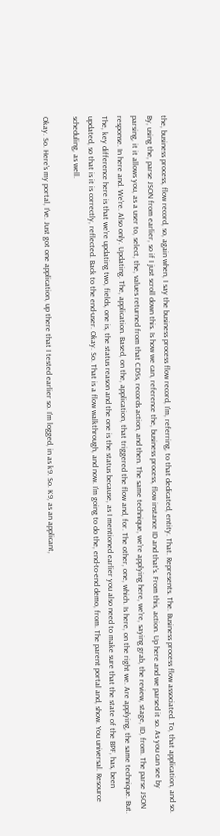the, business process, flow record, so, again when, I say the business process flow record, I'm, referring, to that dedicated, entity. That. Represents. The. Business process flow associated. To, that application, and so. By, using the, parse JSON from earlier, so if I just scroll down this. Is how we can, reference the, business process, flow instance ID and that's. From this, action. Up here and we parsed it so. As you can see by parsing, it it allows you, as a user to, select, the, values returned from that CDSs, records action, and then. The same technique, we're applying here, we're, saying grab, the review, stage, ID, from. The parse JSON response. In here and. We're. Also only. Updating. The, application. Based, on the, application, that triggered the flow and, for. The other, one, which. Is here, on the right we. Are applying, the same technique. But. The, key difference here is that we're updating two, fields, one is, the status reason and the one is the status because, as I mentioned earlier you also need to make sure that the state of the BPF, has, been updated, so that is it is correctly, reflected. Back to the end-user. Okay. So. That is a flow walkthrough, and now. I'm going to do the, end-to-end demo, from. The parent portal and, show. You universal. Resource scheduling, as well.

Okay. So. Here's my portal, I've. Just got one application, up there that I tested earlier so. I'm logged, in as k9. So. K9, as an applicant,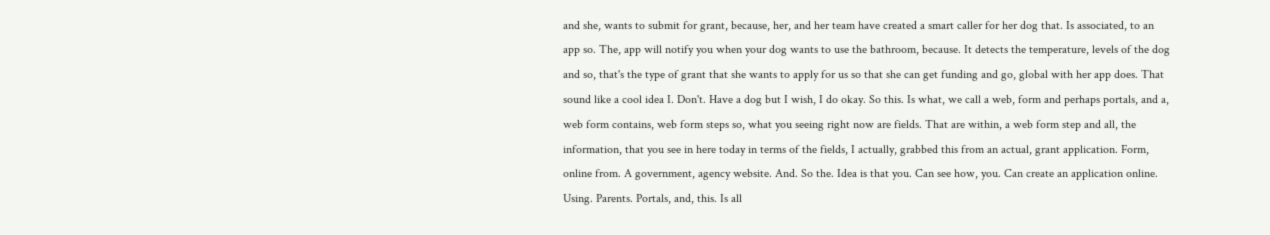and she, wants to submit for grant, because, her, and her team have created a smart caller for her dog that. Is associated, to an app so. The, app will notify you when your dog wants to use the bathroom, because. It detects the temperature, levels of the dog and so, that's the type of grant that she wants to apply for us so that she can get funding and go, global with her app does. That sound like a cool idea I. Don't. Have a dog but I wish, I do okay. So this. Is what, we call a web, form and perhaps portals, and a, web form contains, web form steps so, what you seeing right now are fields. That are within, a web form step and all, the information, that you see in here today in terms of the fields, I actually, grabbed this from an actual, grant application. Form, online from. A government, agency website. And. So the. Idea is that you. Can see how, you. Can create an application online. Using. Parents. Portals, and, this. Is all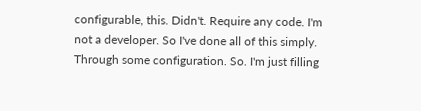configurable, this. Didn't. Require any code. I'm not a developer. So I've done all of this simply. Through some configuration. So. I'm just filling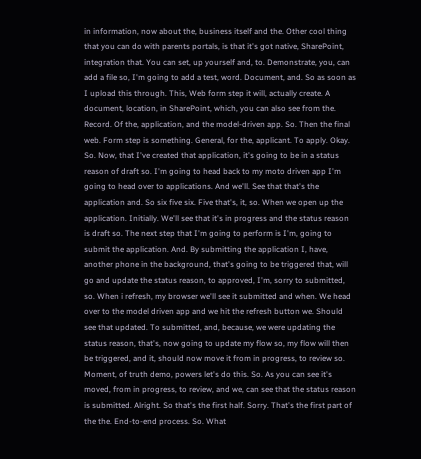in information, now about the, business itself and the. Other cool thing that you can do with parents portals, is that it's got native, SharePoint, integration that. You can set, up yourself and, to. Demonstrate, you, can add a file so, I'm going to add a test, word. Document, and. So as soon as I upload this through. This, Web form step it will, actually create. A document, location, in SharePoint, which, you can also see from the. Record. Of the, application, and the model-driven app. So. Then the final web. Form step is something. General, for the, applicant. To apply. Okay. So. Now, that I've created that application, it's going to be in a status reason of draft so. I'm going to head back to my moto driven app I'm going to head over to applications. And we'll. See that that's the application and. So six five six. Five that's, it, so. When we open up the application. Initially. We'll see that it's in progress and the status reason is draft so. The next step that I'm going to perform is I'm, going to submit the application. And. By submitting the application I, have, another phone in the background, that's going to be triggered that, will go and update the status reason, to approved, I'm, sorry to submitted, so. When i refresh, my browser we'll see it submitted and when. We head over to the model driven app and we hit the refresh button we. Should see that updated. To submitted, and, because, we were updating the status reason, that's, now going to update my flow so, my flow will then be triggered, and it, should now move it from in progress, to review so. Moment, of truth demo, powers let's do this. So. As you can see it's moved, from in progress, to review, and we, can see that the status reason is submitted. Alright. So that's the first half. Sorry. That's the first part of the the. End-to-end process. So. What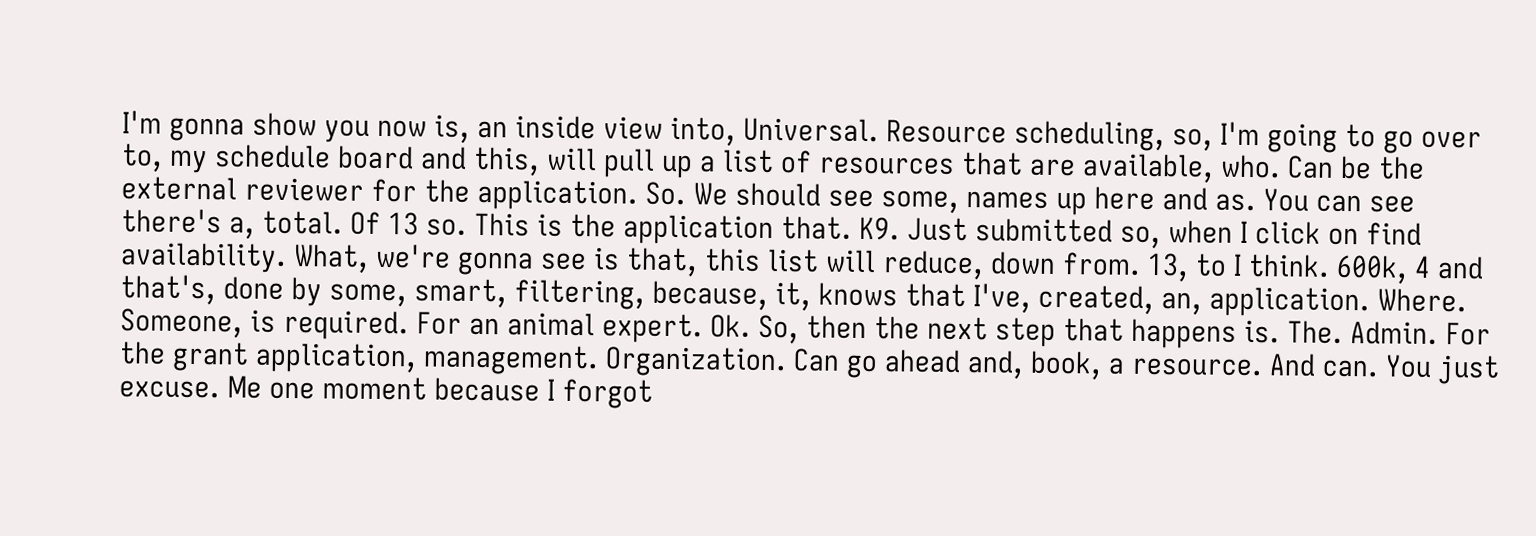I'm gonna show you now is, an inside view into, Universal. Resource scheduling, so, I'm going to go over to, my schedule board and this, will pull up a list of resources that are available, who. Can be the external reviewer for the application. So. We should see some, names up here and as. You can see there's a, total. Of 13 so. This is the application that. K9. Just submitted so, when I click on find availability. What, we're gonna see is that, this list will reduce, down from. 13, to I think. 600k, 4 and that's, done by some, smart, filtering, because, it, knows that I've, created, an, application. Where. Someone, is required. For an animal expert. Ok. So, then the next step that happens is. The. Admin. For the grant application, management. Organization. Can go ahead and, book, a resource. And can. You just excuse. Me one moment because I forgot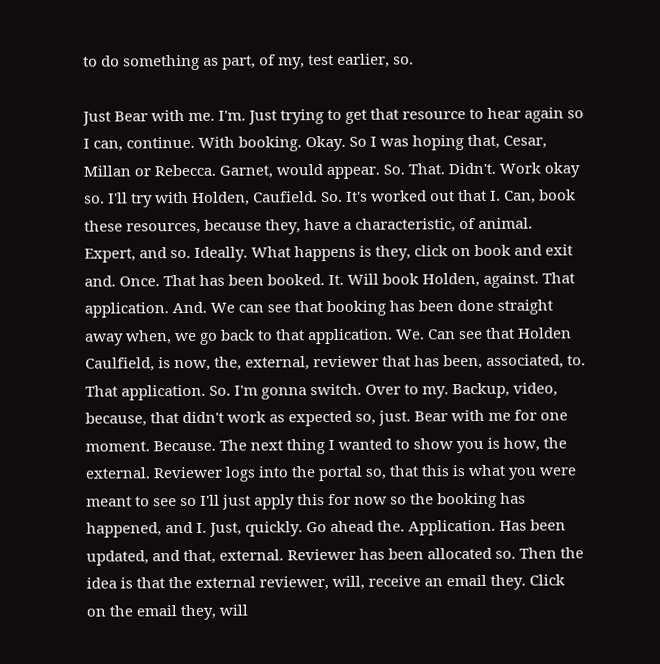to do something as part, of my, test earlier, so.

Just Bear with me. I'm. Just trying to get that resource to hear again so I can, continue. With booking. Okay. So I was hoping that, Cesar, Millan or Rebecca. Garnet, would appear. So. That. Didn't. Work okay so. I'll try with Holden, Caufield. So. It's worked out that I. Can, book these resources, because they, have a characteristic, of animal. Expert, and so. Ideally. What happens is they, click on book and exit and. Once. That has been booked. It. Will book Holden, against. That application. And. We can see that booking has been done straight away when, we go back to that application. We. Can see that Holden Caulfield, is now, the, external, reviewer that has been, associated, to. That application. So. I'm gonna switch. Over to my. Backup, video, because, that didn't work as expected so, just. Bear with me for one moment. Because. The next thing I wanted to show you is how, the external. Reviewer logs into the portal so, that this is what you were meant to see so I'll just apply this for now so the booking has happened, and I. Just, quickly. Go ahead the. Application. Has been updated, and that, external. Reviewer has been allocated so. Then the idea is that the external reviewer, will, receive an email they. Click on the email they, will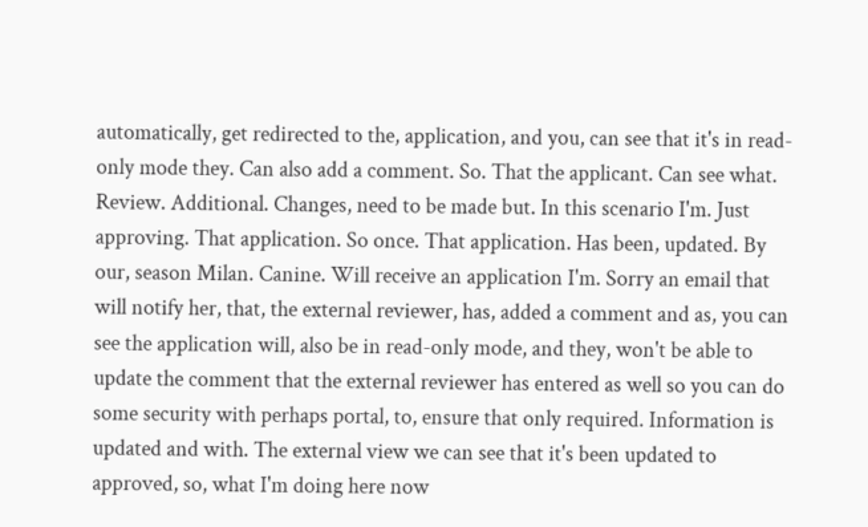automatically, get redirected to the, application, and you, can see that it's in read-only mode they. Can also add a comment. So. That the applicant. Can see what. Review. Additional. Changes, need to be made but. In this scenario I'm. Just approving. That application. So once. That application. Has been, updated. By our, season Milan. Canine. Will receive an application I'm. Sorry an email that will notify her, that, the external reviewer, has, added a comment and as, you can see the application will, also be in read-only mode, and they, won't be able to update the comment that the external reviewer has entered as well so you can do some security with perhaps portal, to, ensure that only required. Information is updated and with. The external view we can see that it's been updated to approved, so, what I'm doing here now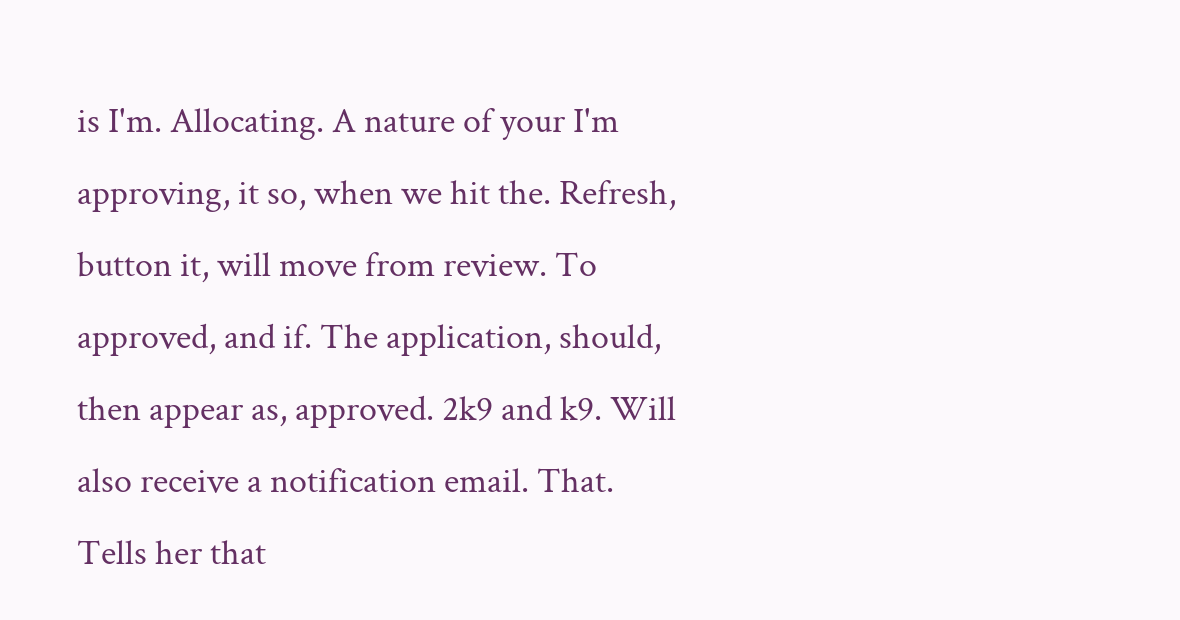is I'm. Allocating. A nature of your I'm approving, it so, when we hit the. Refresh, button it, will move from review. To approved, and if. The application, should, then appear as, approved. 2k9 and k9. Will also receive a notification email. That. Tells her that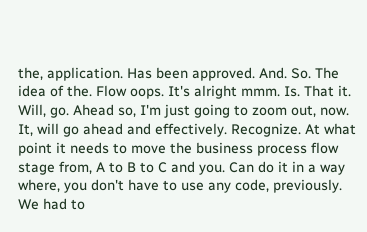the, application. Has been approved. And. So. The idea of the. Flow oops. It's alright mmm. Is. That it. Will, go. Ahead so, I'm just going to zoom out, now. It, will go ahead and effectively. Recognize. At what point it needs to move the business process flow stage from, A to B to C and you. Can do it in a way where, you don't have to use any code, previously. We had to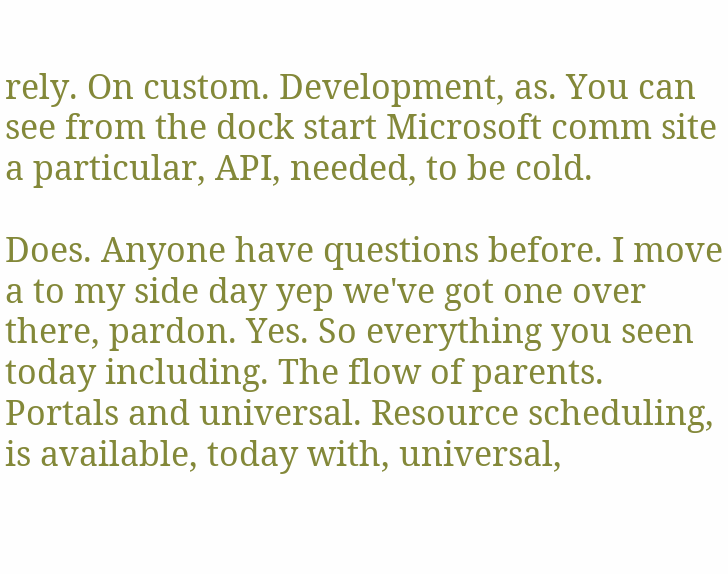rely. On custom. Development, as. You can see from the dock start Microsoft comm site a particular, API, needed, to be cold.

Does. Anyone have questions before. I move a to my side day yep we've got one over there, pardon. Yes. So everything you seen today including. The flow of parents. Portals and universal. Resource scheduling, is available, today with, universal,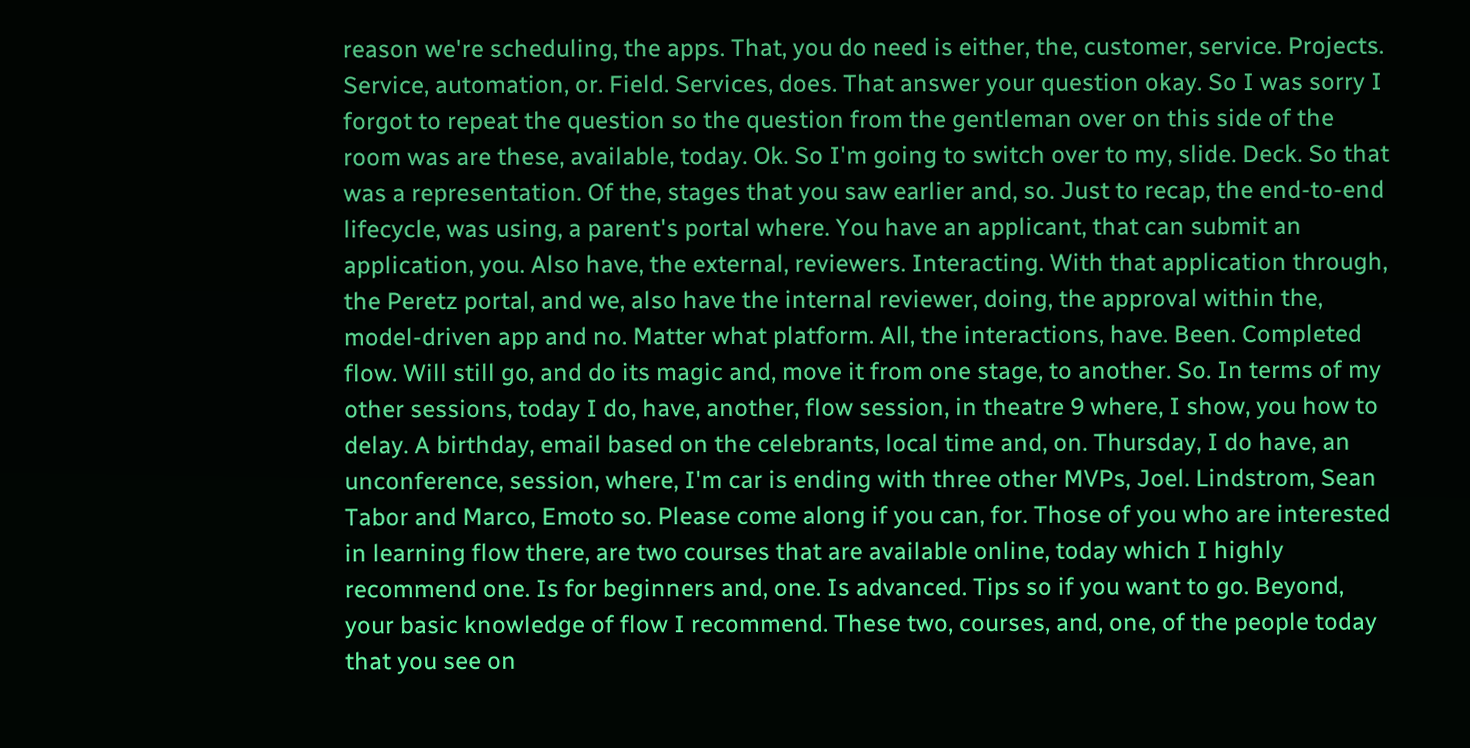reason we're scheduling, the apps. That, you do need is either, the, customer, service. Projects. Service, automation, or. Field. Services, does. That answer your question okay. So I was sorry I forgot to repeat the question so the question from the gentleman over on this side of the room was are these, available, today. Ok. So I'm going to switch over to my, slide. Deck. So that was a representation. Of the, stages that you saw earlier and, so. Just to recap, the end-to-end lifecycle, was using, a parent's portal where. You have an applicant, that can submit an application, you. Also have, the external, reviewers. Interacting. With that application through, the Peretz portal, and we, also have the internal reviewer, doing, the approval within the, model-driven app and no. Matter what platform. All, the interactions, have. Been. Completed flow. Will still go, and do its magic and, move it from one stage, to another. So. In terms of my other sessions, today I do, have, another, flow session, in theatre 9 where, I show, you how to delay. A birthday, email based on the celebrants, local time and, on. Thursday, I do have, an unconference, session, where, I'm car is ending with three other MVPs, Joel. Lindstrom, Sean Tabor and Marco, Emoto so. Please come along if you can, for. Those of you who are interested in learning flow there, are two courses that are available online, today which I highly recommend one. Is for beginners and, one. Is advanced. Tips so if you want to go. Beyond, your basic knowledge of flow I recommend. These two, courses, and, one, of the people today that you see on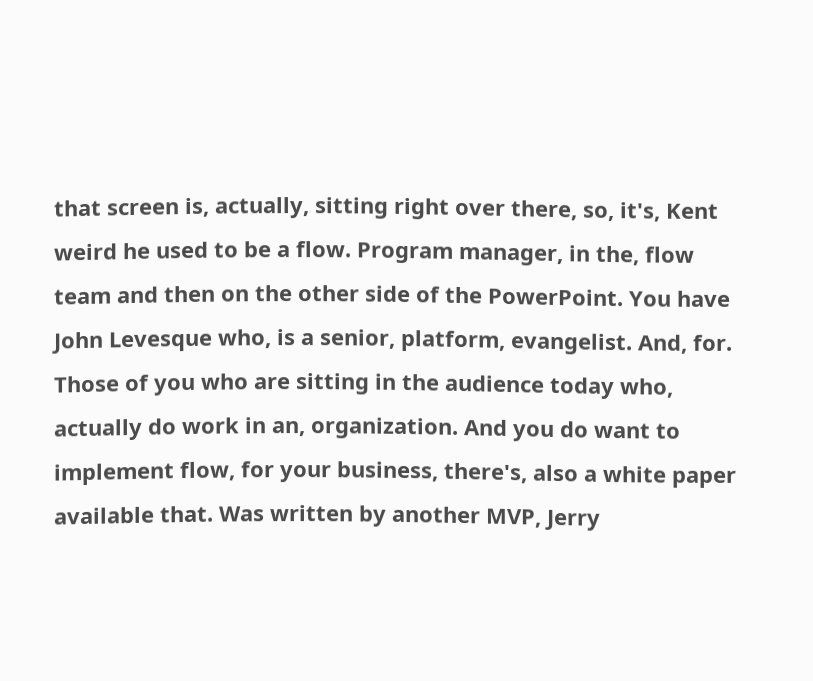that screen is, actually, sitting right over there, so, it's, Kent weird he used to be a flow. Program manager, in the, flow team and then on the other side of the PowerPoint. You have John Levesque who, is a senior, platform, evangelist. And, for. Those of you who are sitting in the audience today who, actually do work in an, organization. And you do want to implement flow, for your business, there's, also a white paper available that. Was written by another MVP, Jerry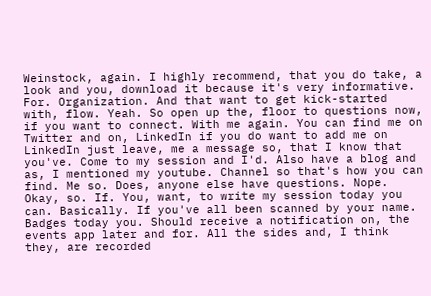Weinstock, again. I highly recommend, that you do take, a look and you, download it because it's very informative. For. Organization. And that want to get kick-started with, flow. Yeah. So open up the, floor to questions now, if you want to connect. With me again. You can find me on Twitter and on, LinkedIn if you do want to add me on LinkedIn just leave, me a message so, that I know that you've. Come to my session and I'd. Also have a blog and as, I mentioned my youtube. Channel so that's how you can find. Me so. Does, anyone else have questions. Nope. Okay, so. If. You, want, to write my session today you can. Basically. If you've all been scanned by your name. Badges today you. Should receive a notification on, the events app later and for. All the sides and, I think they, are recorded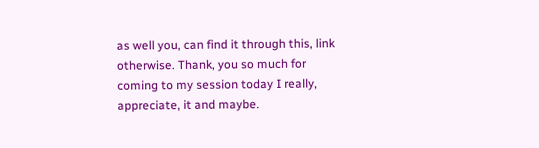as well you, can find it through this, link otherwise. Thank, you so much for coming to my session today I really, appreciate, it and maybe.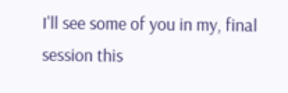I'll see some of you in my, final session this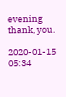evening thank, you.

2020-01-15 05:34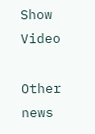Show Video

Other news